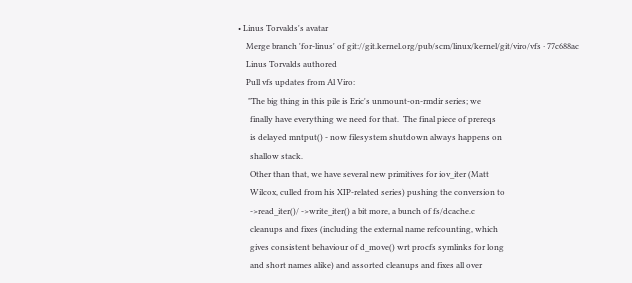• Linus Torvalds's avatar
    Merge branch 'for-linus' of git://git.kernel.org/pub/scm/linux/kernel/git/viro/vfs · 77c688ac
    Linus Torvalds authored
    Pull vfs updates from Al Viro:
     "The big thing in this pile is Eric's unmount-on-rmdir series; we
      finally have everything we need for that.  The final piece of prereqs
      is delayed mntput() - now filesystem shutdown always happens on
      shallow stack.
      Other than that, we have several new primitives for iov_iter (Matt
      Wilcox, culled from his XIP-related series) pushing the conversion to
      ->read_iter()/ ->write_iter() a bit more, a bunch of fs/dcache.c
      cleanups and fixes (including the external name refcounting, which
      gives consistent behaviour of d_move() wrt procfs symlinks for long
      and short names alike) and assorted cleanups and fixes all over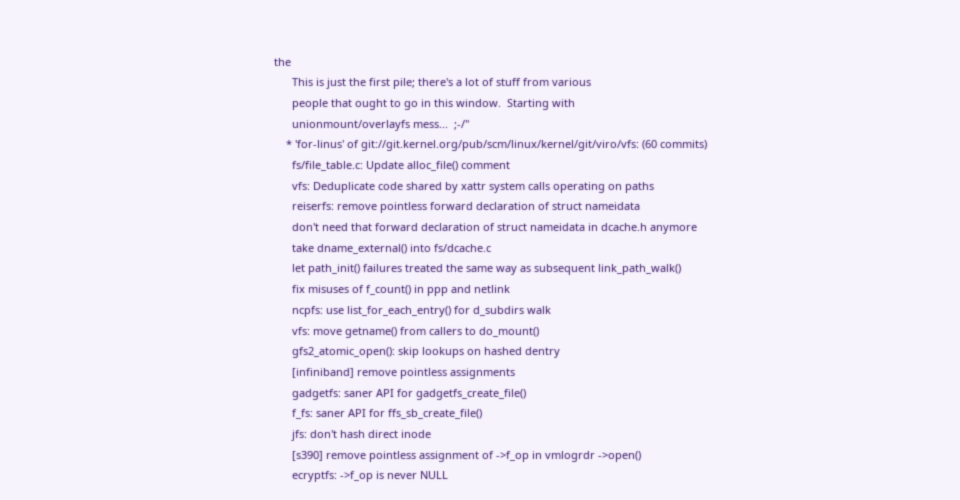the
      This is just the first pile; there's a lot of stuff from various
      people that ought to go in this window.  Starting with
      unionmount/overlayfs mess...  ;-/"
    * 'for-linus' of git://git.kernel.org/pub/scm/linux/kernel/git/viro/vfs: (60 commits)
      fs/file_table.c: Update alloc_file() comment
      vfs: Deduplicate code shared by xattr system calls operating on paths
      reiserfs: remove pointless forward declaration of struct nameidata
      don't need that forward declaration of struct nameidata in dcache.h anymore
      take dname_external() into fs/dcache.c
      let path_init() failures treated the same way as subsequent link_path_walk()
      fix misuses of f_count() in ppp and netlink
      ncpfs: use list_for_each_entry() for d_subdirs walk
      vfs: move getname() from callers to do_mount()
      gfs2_atomic_open(): skip lookups on hashed dentry
      [infiniband] remove pointless assignments
      gadgetfs: saner API for gadgetfs_create_file()
      f_fs: saner API for ffs_sb_create_file()
      jfs: don't hash direct inode
      [s390] remove pointless assignment of ->f_op in vmlogrdr ->open()
      ecryptfs: ->f_op is never NULL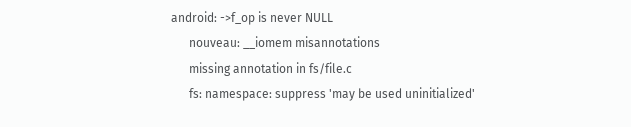android: ->f_op is never NULL
      nouveau: __iomem misannotations
      missing annotation in fs/file.c
      fs: namespace: suppress 'may be used uninitialized'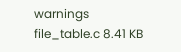warnings
file_table.c 8.41 KB